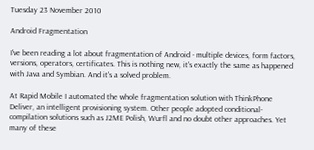Tuesday 23 November 2010

Android Fragmentation

I've been reading a lot about fragmentation of Android - multiple devices, form factors, versions, operators, certificates. This is nothing new, it's exactly the same as happened with Java and Symbian. And it's a solved problem.

At Rapid Mobile I automated the whole fragmentation solution with ThinkPhone Deliver, an intelligent provisioning system. Other people adopted conditional-compilation solutions such as J2ME Polish, Wurfl and no doubt other approaches. Yet many of these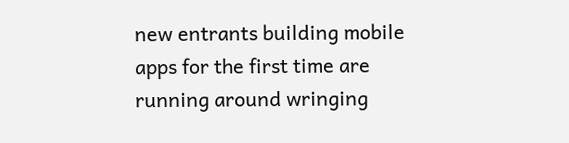new entrants building mobile apps for the first time are running around wringing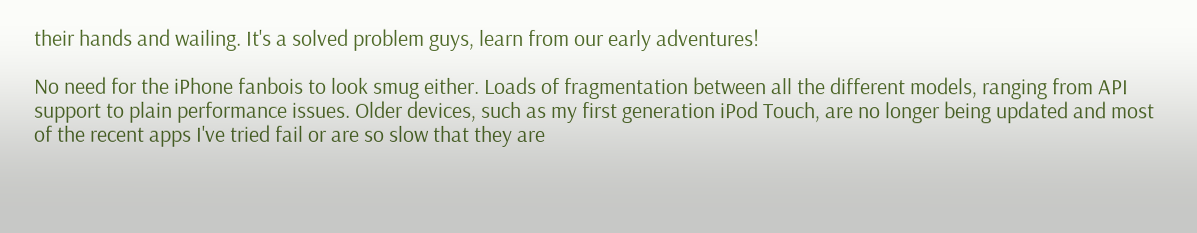their hands and wailing. It's a solved problem guys, learn from our early adventures!

No need for the iPhone fanbois to look smug either. Loads of fragmentation between all the different models, ranging from API support to plain performance issues. Older devices, such as my first generation iPod Touch, are no longer being updated and most of the recent apps I've tried fail or are so slow that they are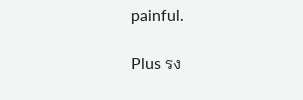painful.

Plus รง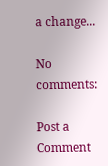a change...

No comments:

Post a Comment